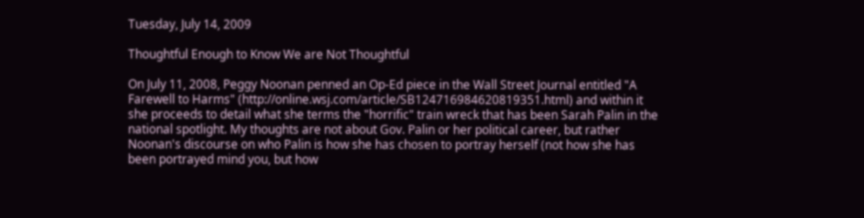Tuesday, July 14, 2009

Thoughtful Enough to Know We are Not Thoughtful

On July 11, 2008, Peggy Noonan penned an Op-Ed piece in the Wall Street Journal entitled "A Farewell to Harms" (http://online.wsj.com/article/SB124716984620819351.html) and within it she proceeds to detail what she terms the "horrific" train wreck that has been Sarah Palin in the national spotlight. My thoughts are not about Gov. Palin or her political career, but rather Noonan's discourse on who Palin is how she has chosen to portray herself (not how she has been portrayed mind you, but how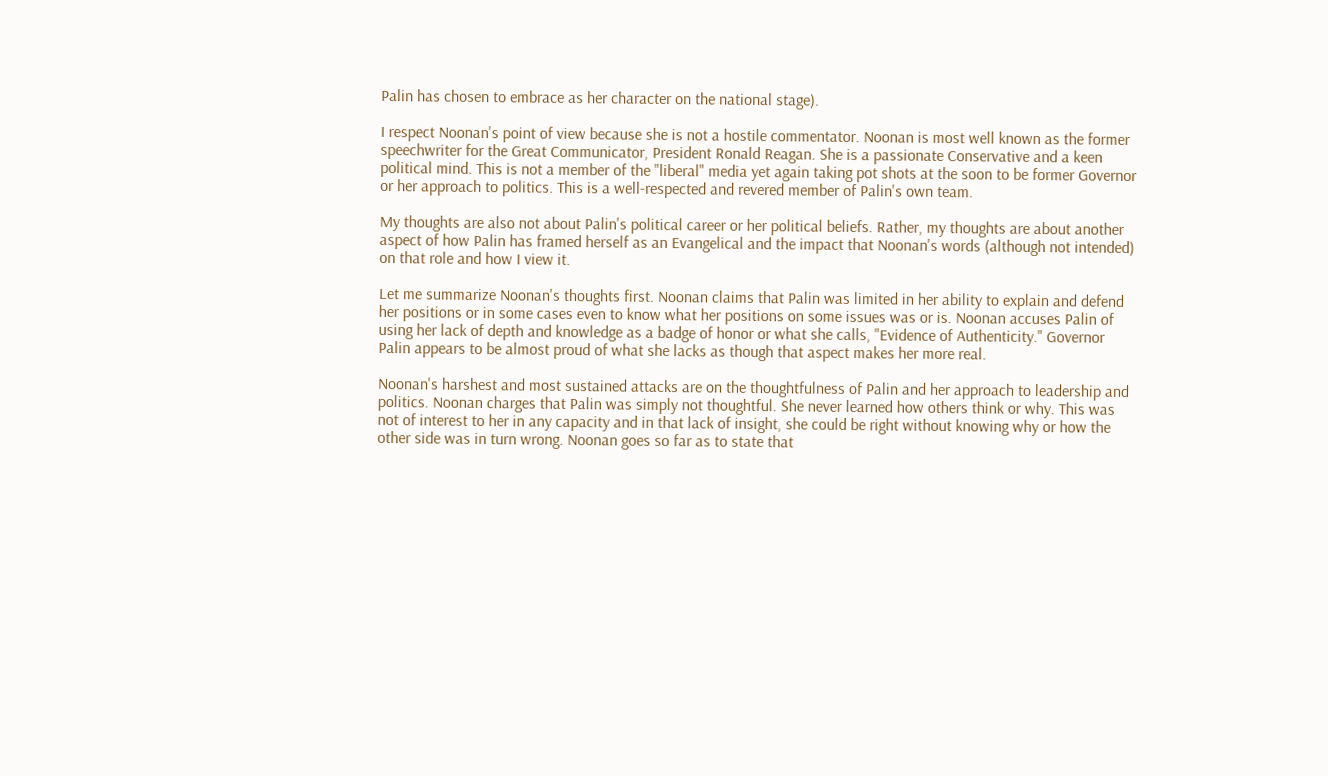Palin has chosen to embrace as her character on the national stage).

I respect Noonan's point of view because she is not a hostile commentator. Noonan is most well known as the former speechwriter for the Great Communicator, President Ronald Reagan. She is a passionate Conservative and a keen political mind. This is not a member of the "liberal" media yet again taking pot shots at the soon to be former Governor or her approach to politics. This is a well-respected and revered member of Palin's own team.

My thoughts are also not about Palin's political career or her political beliefs. Rather, my thoughts are about another aspect of how Palin has framed herself as an Evangelical and the impact that Noonan's words (although not intended) on that role and how I view it.

Let me summarize Noonan's thoughts first. Noonan claims that Palin was limited in her ability to explain and defend her positions or in some cases even to know what her positions on some issues was or is. Noonan accuses Palin of using her lack of depth and knowledge as a badge of honor or what she calls, "Evidence of Authenticity." Governor Palin appears to be almost proud of what she lacks as though that aspect makes her more real.

Noonan's harshest and most sustained attacks are on the thoughtfulness of Palin and her approach to leadership and politics. Noonan charges that Palin was simply not thoughtful. She never learned how others think or why. This was not of interest to her in any capacity and in that lack of insight, she could be right without knowing why or how the other side was in turn wrong. Noonan goes so far as to state that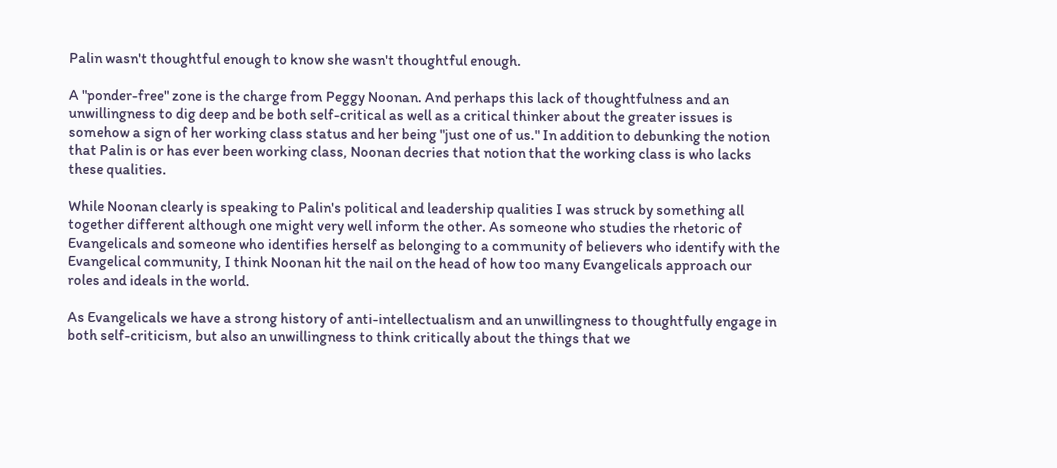Palin wasn't thoughtful enough to know she wasn't thoughtful enough.

A "ponder-free" zone is the charge from Peggy Noonan. And perhaps this lack of thoughtfulness and an unwillingness to dig deep and be both self-critical as well as a critical thinker about the greater issues is somehow a sign of her working class status and her being "just one of us." In addition to debunking the notion that Palin is or has ever been working class, Noonan decries that notion that the working class is who lacks these qualities.

While Noonan clearly is speaking to Palin's political and leadership qualities I was struck by something all together different although one might very well inform the other. As someone who studies the rhetoric of Evangelicals and someone who identifies herself as belonging to a community of believers who identify with the Evangelical community, I think Noonan hit the nail on the head of how too many Evangelicals approach our roles and ideals in the world.

As Evangelicals we have a strong history of anti-intellectualism and an unwillingness to thoughtfully engage in both self-criticism, but also an unwillingness to think critically about the things that we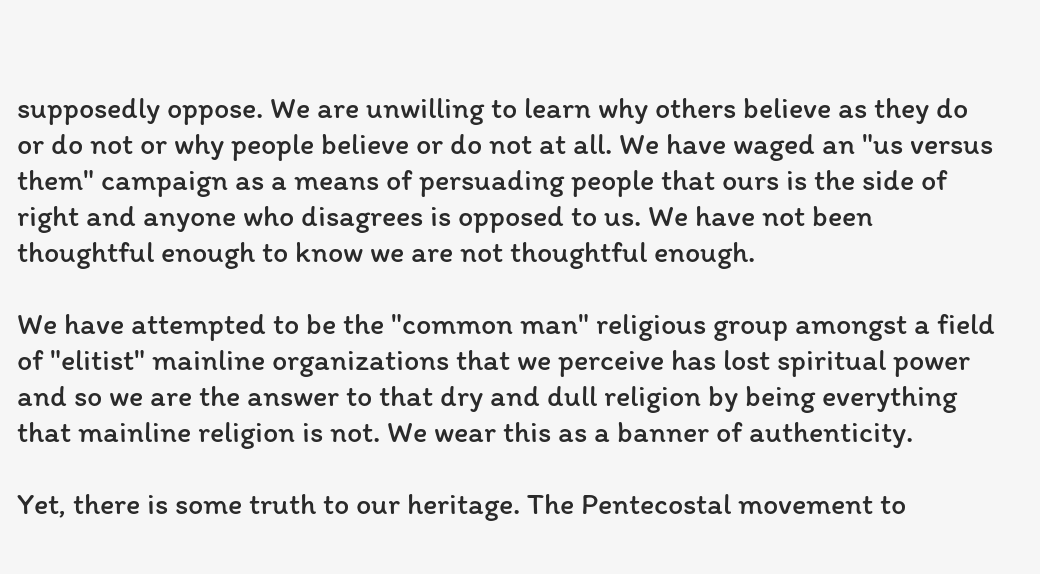supposedly oppose. We are unwilling to learn why others believe as they do or do not or why people believe or do not at all. We have waged an "us versus them" campaign as a means of persuading people that ours is the side of right and anyone who disagrees is opposed to us. We have not been thoughtful enough to know we are not thoughtful enough.

We have attempted to be the "common man" religious group amongst a field of "elitist" mainline organizations that we perceive has lost spiritual power and so we are the answer to that dry and dull religion by being everything that mainline religion is not. We wear this as a banner of authenticity.

Yet, there is some truth to our heritage. The Pentecostal movement to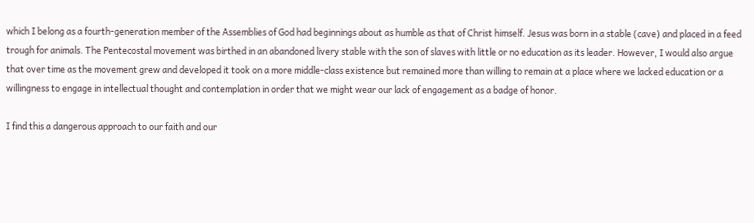which I belong as a fourth-generation member of the Assemblies of God had beginnings about as humble as that of Christ himself. Jesus was born in a stable (cave) and placed in a feed trough for animals. The Pentecostal movement was birthed in an abandoned livery stable with the son of slaves with little or no education as its leader. However, I would also argue that over time as the movement grew and developed it took on a more middle-class existence but remained more than willing to remain at a place where we lacked education or a willingness to engage in intellectual thought and contemplation in order that we might wear our lack of engagement as a badge of honor.

I find this a dangerous approach to our faith and our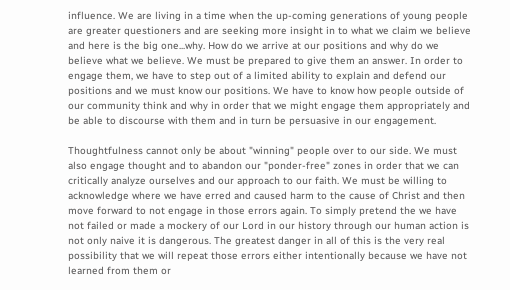influence. We are living in a time when the up-coming generations of young people are greater questioners and are seeking more insight in to what we claim we believe and here is the big one...why. How do we arrive at our positions and why do we believe what we believe. We must be prepared to give them an answer. In order to engage them, we have to step out of a limited ability to explain and defend our positions and we must know our positions. We have to know how people outside of our community think and why in order that we might engage them appropriately and be able to discourse with them and in turn be persuasive in our engagement.

Thoughtfulness cannot only be about "winning" people over to our side. We must also engage thought and to abandon our "ponder-free" zones in order that we can critically analyze ourselves and our approach to our faith. We must be willing to acknowledge where we have erred and caused harm to the cause of Christ and then move forward to not engage in those errors again. To simply pretend the we have not failed or made a mockery of our Lord in our history through our human action is not only naive it is dangerous. The greatest danger in all of this is the very real possibility that we will repeat those errors either intentionally because we have not learned from them or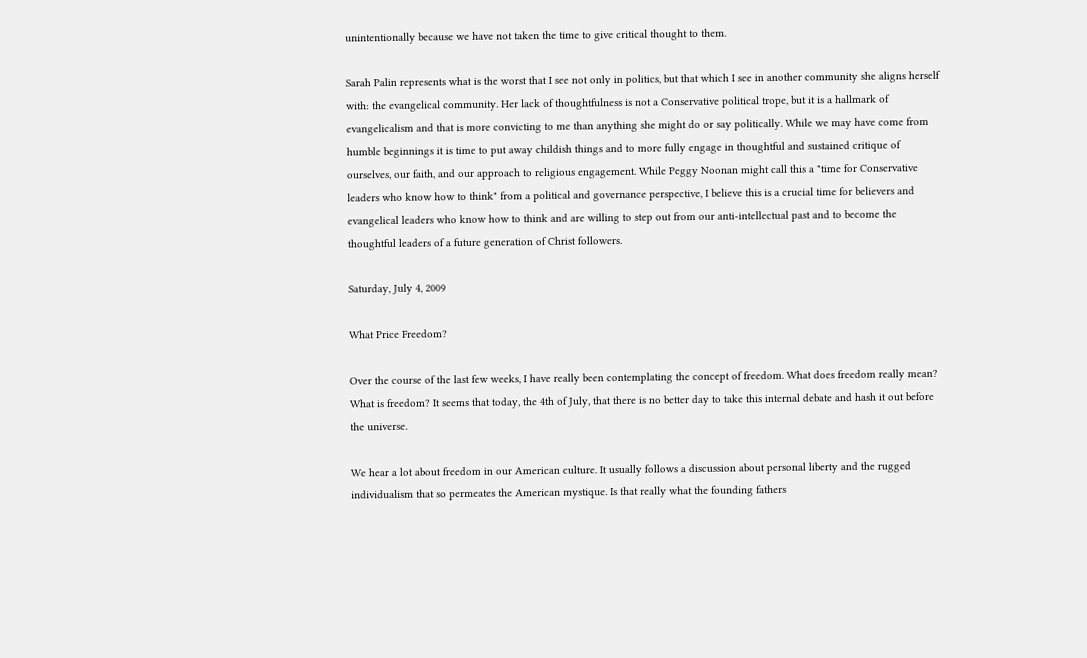unintentionally because we have not taken the time to give critical thought to them.

Sarah Palin represents what is the worst that I see not only in politics, but that which I see in another community she aligns herself with: the evangelical community. Her lack of thoughtfulness is not a Conservative political trope, but it is a hallmark of evangelicalism and that is more convicting to me than anything she might do or say politically. While we may have come from humble beginnings it is time to put away childish things and to more fully engage in thoughtful and sustained critique of ourselves, our faith, and our approach to religious engagement. While Peggy Noonan might call this a "time for Conservative leaders who know how to think" from a political and governance perspective, I believe this is a crucial time for believers and evangelical leaders who know how to think and are willing to step out from our anti-intellectual past and to become the thoughtful leaders of a future generation of Christ followers.

Saturday, July 4, 2009

What Price Freedom?

Over the course of the last few weeks, I have really been contemplating the concept of freedom. What does freedom really mean? What is freedom? It seems that today, the 4th of July, that there is no better day to take this internal debate and hash it out before the universe.

We hear a lot about freedom in our American culture. It usually follows a discussion about personal liberty and the rugged individualism that so permeates the American mystique. Is that really what the founding fathers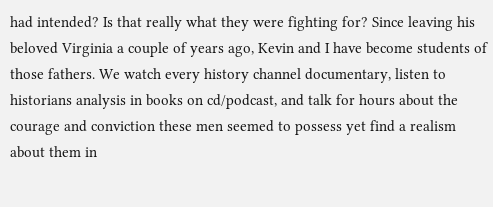had intended? Is that really what they were fighting for? Since leaving his beloved Virginia a couple of years ago, Kevin and I have become students of those fathers. We watch every history channel documentary, listen to historians analysis in books on cd/podcast, and talk for hours about the courage and conviction these men seemed to possess yet find a realism about them in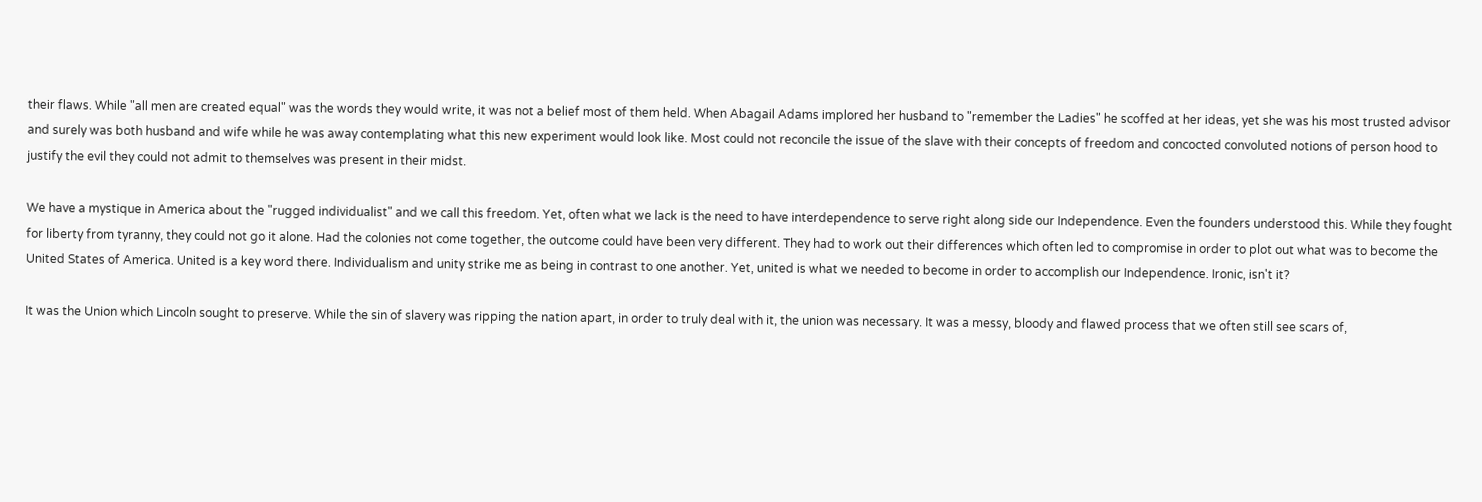their flaws. While "all men are created equal" was the words they would write, it was not a belief most of them held. When Abagail Adams implored her husband to "remember the Ladies" he scoffed at her ideas, yet she was his most trusted advisor and surely was both husband and wife while he was away contemplating what this new experiment would look like. Most could not reconcile the issue of the slave with their concepts of freedom and concocted convoluted notions of person hood to justify the evil they could not admit to themselves was present in their midst.

We have a mystique in America about the "rugged individualist" and we call this freedom. Yet, often what we lack is the need to have interdependence to serve right along side our Independence. Even the founders understood this. While they fought for liberty from tyranny, they could not go it alone. Had the colonies not come together, the outcome could have been very different. They had to work out their differences which often led to compromise in order to plot out what was to become the United States of America. United is a key word there. Individualism and unity strike me as being in contrast to one another. Yet, united is what we needed to become in order to accomplish our Independence. Ironic, isn't it?

It was the Union which Lincoln sought to preserve. While the sin of slavery was ripping the nation apart, in order to truly deal with it, the union was necessary. It was a messy, bloody and flawed process that we often still see scars of,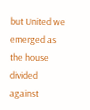but United we emerged as the house divided against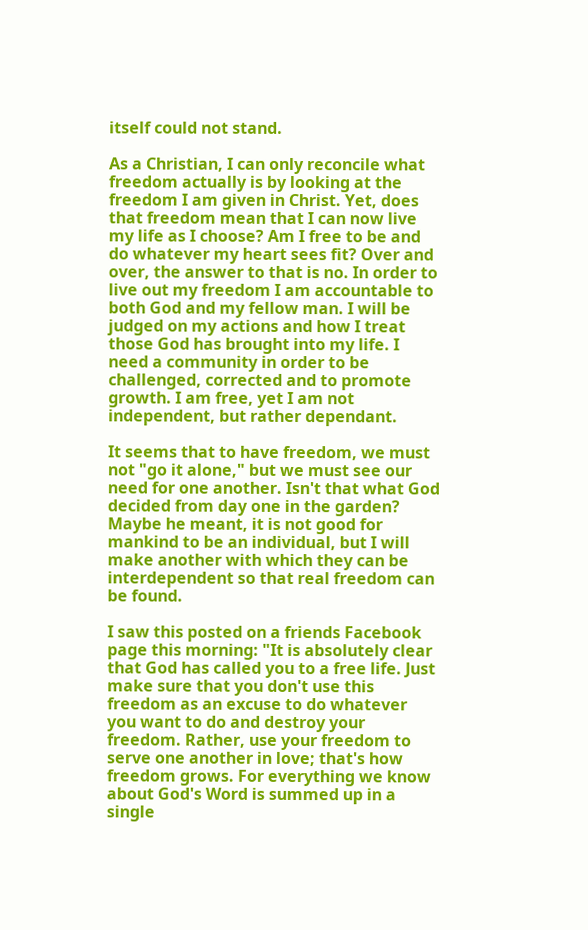itself could not stand.

As a Christian, I can only reconcile what freedom actually is by looking at the freedom I am given in Christ. Yet, does that freedom mean that I can now live my life as I choose? Am I free to be and do whatever my heart sees fit? Over and over, the answer to that is no. In order to live out my freedom I am accountable to both God and my fellow man. I will be judged on my actions and how I treat those God has brought into my life. I need a community in order to be challenged, corrected and to promote growth. I am free, yet I am not independent, but rather dependant.

It seems that to have freedom, we must not "go it alone," but we must see our need for one another. Isn't that what God decided from day one in the garden? Maybe he meant, it is not good for mankind to be an individual, but I will make another with which they can be interdependent so that real freedom can be found.

I saw this posted on a friends Facebook page this morning: "It is absolutely clear that God has called you to a free life. Just make sure that you don't use this freedom as an excuse to do whatever you want to do and destroy your freedom. Rather, use your freedom to serve one another in love; that's how freedom grows. For everything we know about God's Word is summed up in a single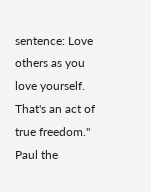sentence: Love others as you love yourself. That's an act of true freedom." Paul the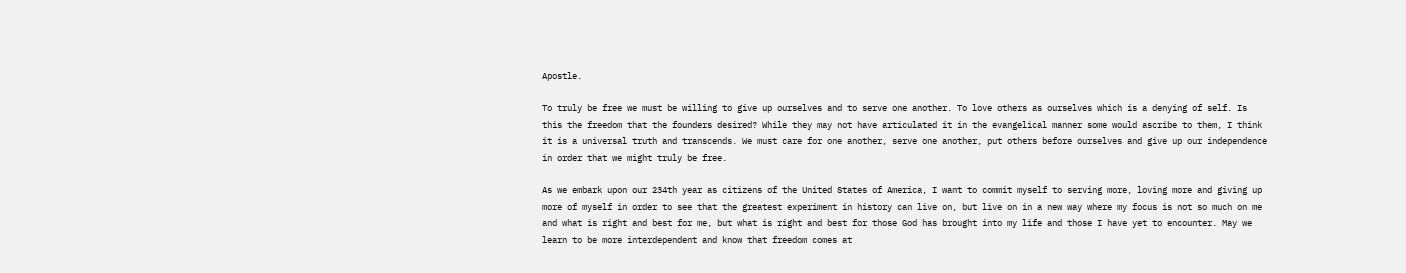Apostle.

To truly be free we must be willing to give up ourselves and to serve one another. To love others as ourselves which is a denying of self. Is this the freedom that the founders desired? While they may not have articulated it in the evangelical manner some would ascribe to them, I think it is a universal truth and transcends. We must care for one another, serve one another, put others before ourselves and give up our independence in order that we might truly be free.

As we embark upon our 234th year as citizens of the United States of America, I want to commit myself to serving more, loving more and giving up more of myself in order to see that the greatest experiment in history can live on, but live on in a new way where my focus is not so much on me and what is right and best for me, but what is right and best for those God has brought into my life and those I have yet to encounter. May we learn to be more interdependent and know that freedom comes at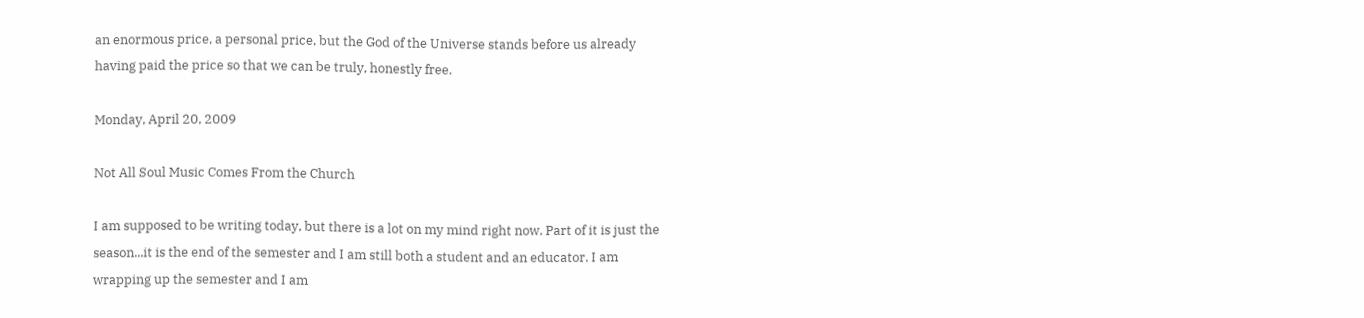an enormous price, a personal price, but the God of the Universe stands before us already having paid the price so that we can be truly, honestly free.

Monday, April 20, 2009

Not All Soul Music Comes From the Church

I am supposed to be writing today, but there is a lot on my mind right now. Part of it is just the season...it is the end of the semester and I am still both a student and an educator. I am wrapping up the semester and I am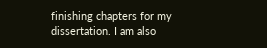finishing chapters for my dissertation. I am also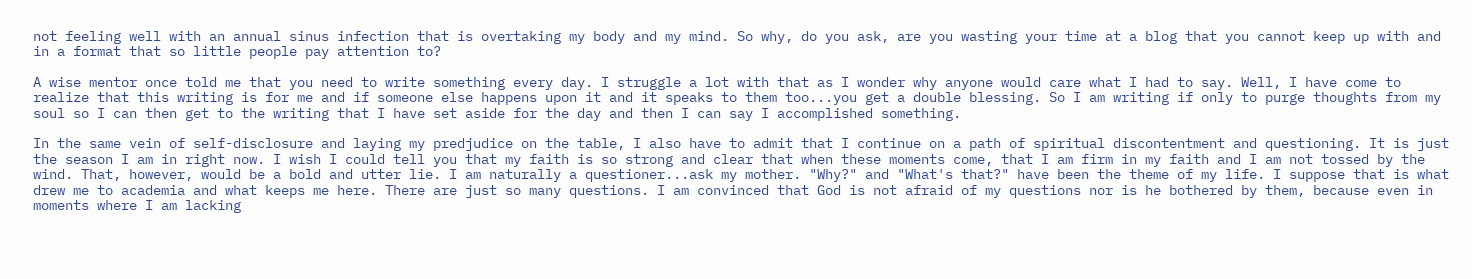not feeling well with an annual sinus infection that is overtaking my body and my mind. So why, do you ask, are you wasting your time at a blog that you cannot keep up with and in a format that so little people pay attention to?

A wise mentor once told me that you need to write something every day. I struggle a lot with that as I wonder why anyone would care what I had to say. Well, I have come to realize that this writing is for me and if someone else happens upon it and it speaks to them too...you get a double blessing. So I am writing if only to purge thoughts from my soul so I can then get to the writing that I have set aside for the day and then I can say I accomplished something.

In the same vein of self-disclosure and laying my predjudice on the table, I also have to admit that I continue on a path of spiritual discontentment and questioning. It is just the season I am in right now. I wish I could tell you that my faith is so strong and clear that when these moments come, that I am firm in my faith and I am not tossed by the wind. That, however, would be a bold and utter lie. I am naturally a questioner...ask my mother. "Why?" and "What's that?" have been the theme of my life. I suppose that is what drew me to academia and what keeps me here. There are just so many questions. I am convinced that God is not afraid of my questions nor is he bothered by them, because even in moments where I am lacking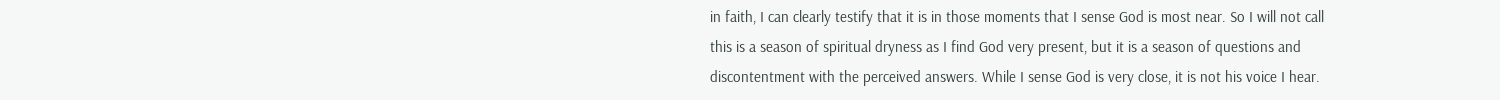in faith, I can clearly testify that it is in those moments that I sense God is most near. So I will not call this is a season of spiritual dryness as I find God very present, but it is a season of questions and discontentment with the perceived answers. While I sense God is very close, it is not his voice I hear.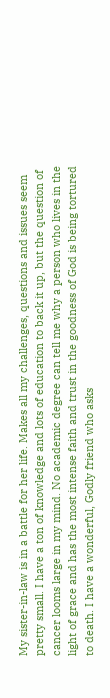My sister-in-law is in a battle for her life. Makes all my challenges, questions and issues seem pretty small. I have a ton of knowledge and lots of education to back it up, but the question of cancer looms large in my mind. No academic degree can tell me why a person who lives in the light of grace and has the most intense faith and trust in the goodness of God is being tortured to death. I have a wonderful, Godly friend who asks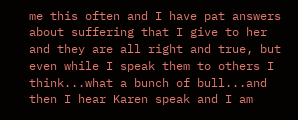me this often and I have pat answers about suffering that I give to her and they are all right and true, but even while I speak them to others I think...what a bunch of bull...and then I hear Karen speak and I am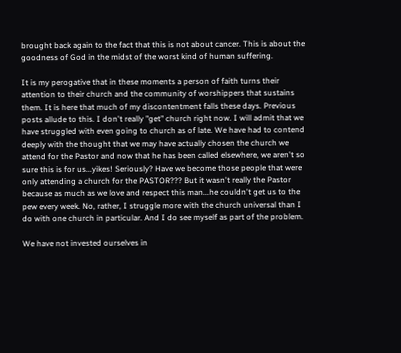brought back again to the fact that this is not about cancer. This is about the goodness of God in the midst of the worst kind of human suffering.

It is my perogative that in these moments a person of faith turns their attention to their church and the community of worshippers that sustains them. It is here that much of my discontentment falls these days. Previous posts allude to this. I don't really "get" church right now. I will admit that we have struggled with even going to church as of late. We have had to contend deeply with the thought that we may have actually chosen the church we attend for the Pastor and now that he has been called elsewhere, we aren't so sure this is for us...yikes! Seriously? Have we become those people that were only attending a church for the PASTOR??? But it wasn't really the Pastor because as much as we love and respect this man...he couldn't get us to the pew every week. No, rather, I struggle more with the church universal than I do with one church in particular. And I do see myself as part of the problem.

We have not invested ourselves in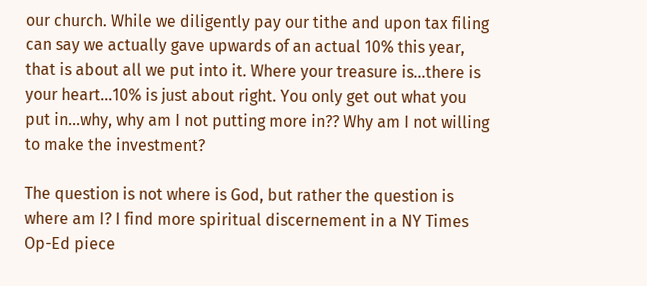our church. While we diligently pay our tithe and upon tax filing can say we actually gave upwards of an actual 10% this year, that is about all we put into it. Where your treasure is...there is your heart...10% is just about right. You only get out what you put in...why, why am I not putting more in?? Why am I not willing to make the investment?

The question is not where is God, but rather the question is where am I? I find more spiritual discernement in a NY Times Op-Ed piece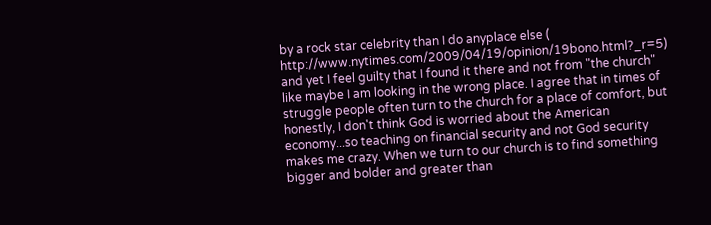by a rock star celebrity than I do anyplace else ( http://www.nytimes.com/2009/04/19/opinion/19bono.html?_r=5) and yet I feel guilty that I found it there and not from "the church" like maybe I am looking in the wrong place. I agree that in times of struggle people often turn to the church for a place of comfort, but honestly, I don't think God is worried about the American economy...so teaching on financial security and not God security makes me crazy. When we turn to our church is to find something bigger and bolder and greater than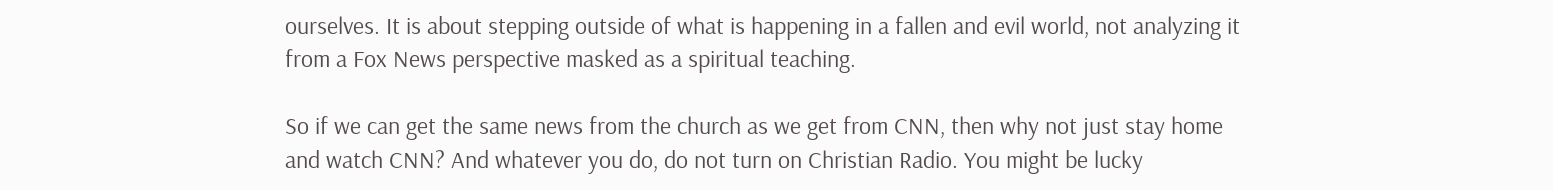ourselves. It is about stepping outside of what is happening in a fallen and evil world, not analyzing it from a Fox News perspective masked as a spiritual teaching.

So if we can get the same news from the church as we get from CNN, then why not just stay home and watch CNN? And whatever you do, do not turn on Christian Radio. You might be lucky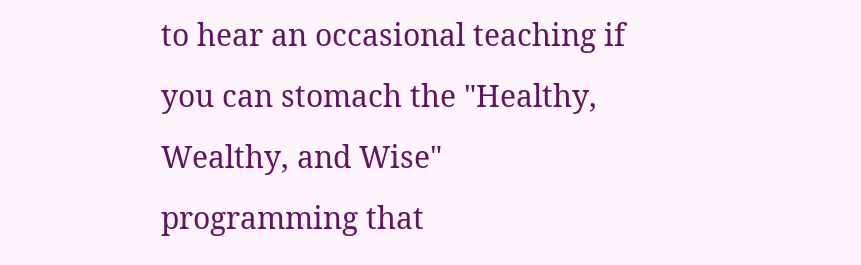to hear an occasional teaching if you can stomach the "Healthy, Wealthy, and Wise" programming that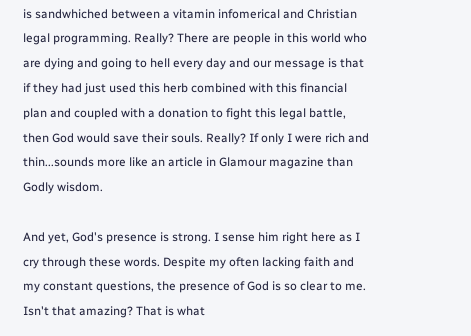is sandwhiched between a vitamin infomerical and Christian legal programming. Really? There are people in this world who are dying and going to hell every day and our message is that if they had just used this herb combined with this financial plan and coupled with a donation to fight this legal battle, then God would save their souls. Really? If only I were rich and thin...sounds more like an article in Glamour magazine than Godly wisdom.

And yet, God's presence is strong. I sense him right here as I cry through these words. Despite my often lacking faith and my constant questions, the presence of God is so clear to me. Isn't that amazing? That is what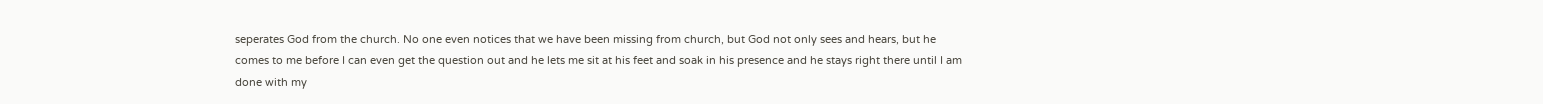seperates God from the church. No one even notices that we have been missing from church, but God not only sees and hears, but he comes to me before I can even get the question out and he lets me sit at his feet and soak in his presence and he stays right there until I am done with my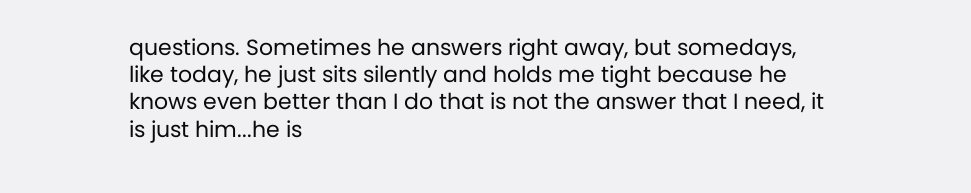questions. Sometimes he answers right away, but somedays, like today, he just sits silently and holds me tight because he knows even better than I do that is not the answer that I need, it is just him...he is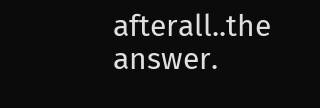afterall..the answer.